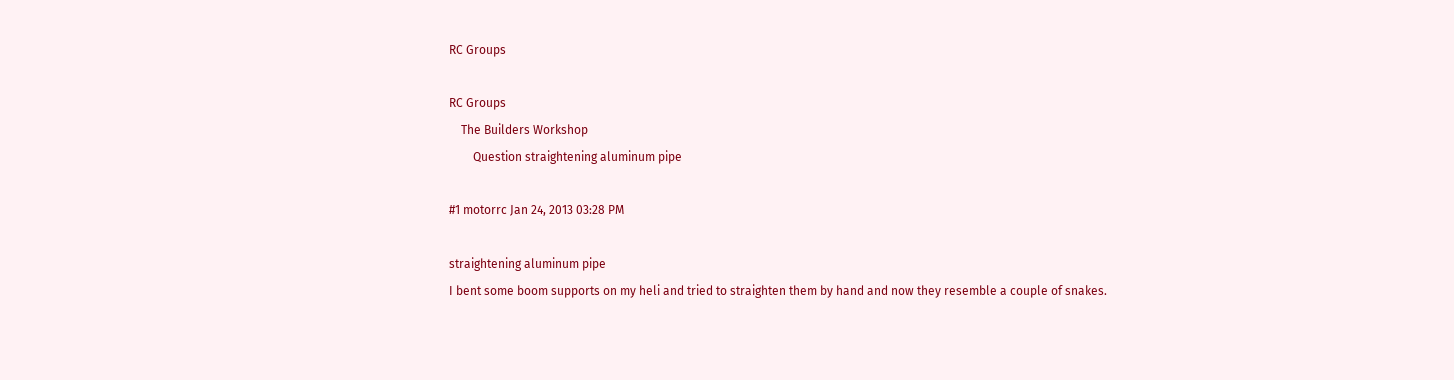RC Groups

RC Groups
    The Builders Workshop
        Question straightening aluminum pipe

#1 motorrc Jan 24, 2013 03:28 PM

straightening aluminum pipe
I bent some boom supports on my heli and tried to straighten them by hand and now they resemble a couple of snakes.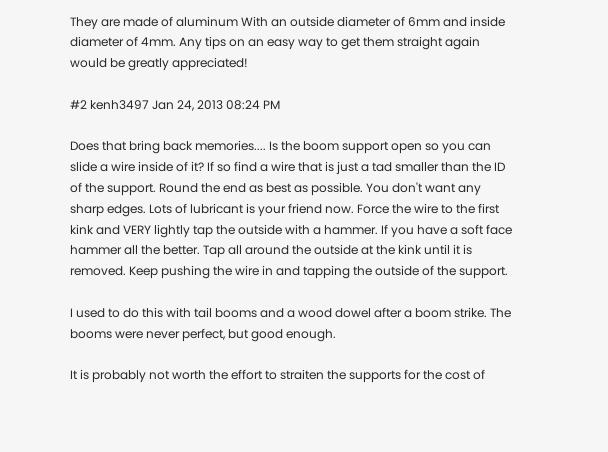They are made of aluminum With an outside diameter of 6mm and inside diameter of 4mm. Any tips on an easy way to get them straight again would be greatly appreciated!

#2 kenh3497 Jan 24, 2013 08:24 PM

Does that bring back memories.... Is the boom support open so you can slide a wire inside of it? If so find a wire that is just a tad smaller than the ID of the support. Round the end as best as possible. You don't want any sharp edges. Lots of lubricant is your friend now. Force the wire to the first kink and VERY lightly tap the outside with a hammer. If you have a soft face hammer all the better. Tap all around the outside at the kink until it is removed. Keep pushing the wire in and tapping the outside of the support.

I used to do this with tail booms and a wood dowel after a boom strike. The booms were never perfect, but good enough.

It is probably not worth the effort to straiten the supports for the cost of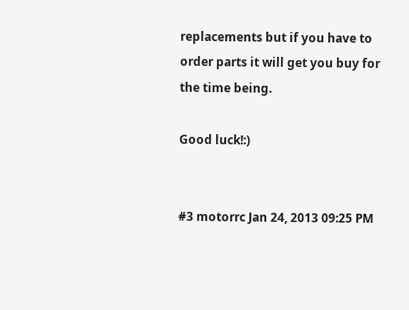replacements but if you have to order parts it will get you buy for the time being.

Good luck!:)


#3 motorrc Jan 24, 2013 09:25 PM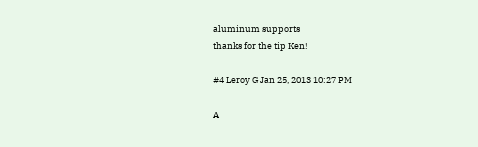aluminum supports
thanks for the tip Ken!

#4 Leroy G Jan 25, 2013 10:27 PM

A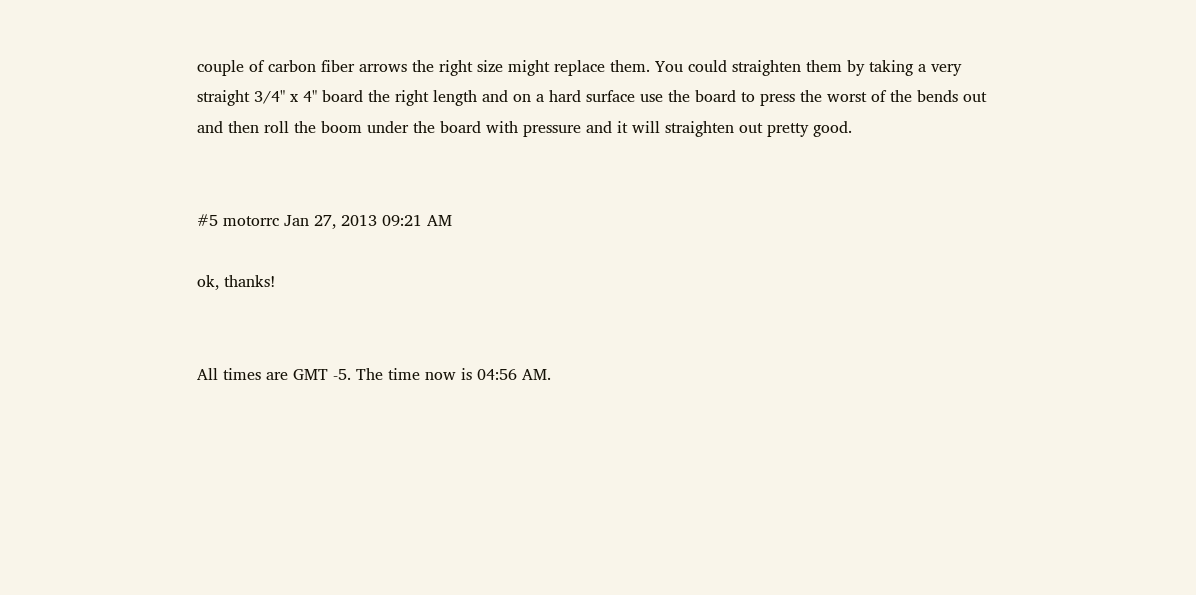couple of carbon fiber arrows the right size might replace them. You could straighten them by taking a very straight 3/4" x 4" board the right length and on a hard surface use the board to press the worst of the bends out and then roll the boom under the board with pressure and it will straighten out pretty good.


#5 motorrc Jan 27, 2013 09:21 AM

ok, thanks!


All times are GMT -5. The time now is 04:56 AM.